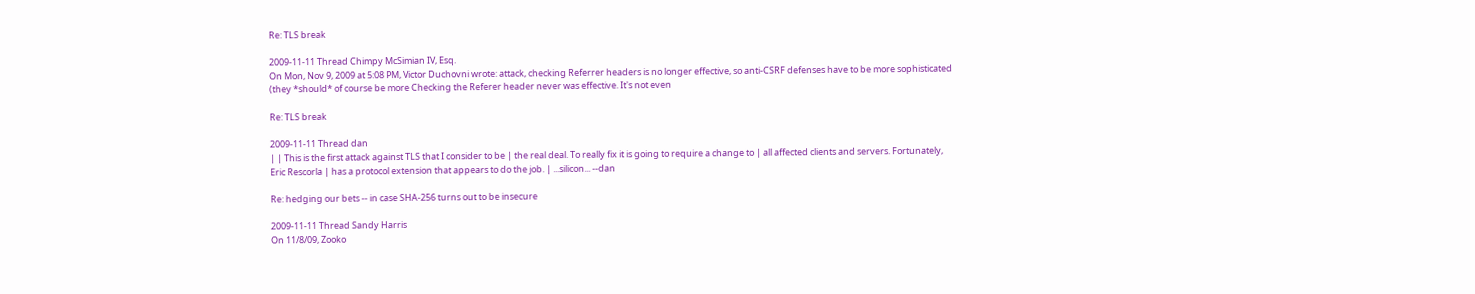Re: TLS break

2009-11-11 Thread Chimpy McSimian IV, Esq.
On Mon, Nov 9, 2009 at 5:08 PM, Victor Duchovni wrote: attack, checking Referrer headers is no longer effective, so anti-CSRF defenses have to be more sophisticated (they *should* of course be more Checking the Referer header never was effective. It's not even

Re: TLS break

2009-11-11 Thread dan
| | This is the first attack against TLS that I consider to be | the real deal. To really fix it is going to require a change to | all affected clients and servers. Fortunately, Eric Rescorla | has a protocol extension that appears to do the job. | ...silicon... --dan

Re: hedging our bets -- in case SHA-256 turns out to be insecure

2009-11-11 Thread Sandy Harris
On 11/8/09, Zooko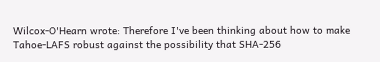Wilcox-O'Hearn wrote: Therefore I've been thinking about how to make Tahoe-LAFS robust against the possibility that SHA-256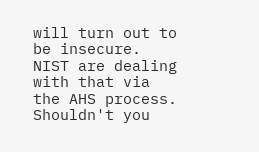will turn out to be insecure. NIST are dealing with that via the AHS process. Shouldn't you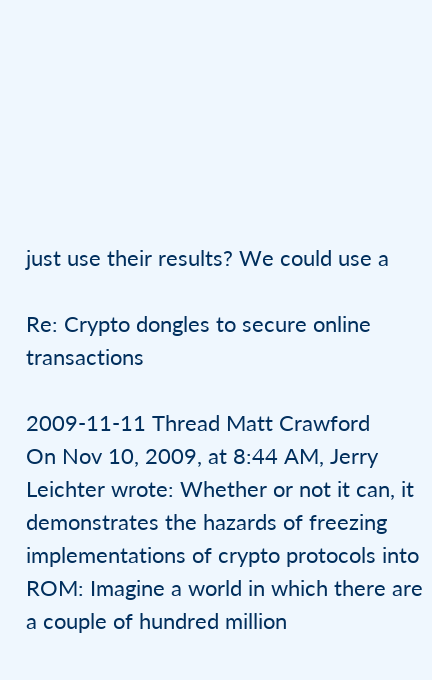just use their results? We could use a

Re: Crypto dongles to secure online transactions

2009-11-11 Thread Matt Crawford
On Nov 10, 2009, at 8:44 AM, Jerry Leichter wrote: Whether or not it can, it demonstrates the hazards of freezing implementations of crypto protocols into ROM: Imagine a world in which there are a couple of hundred million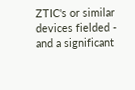ZTIC's or similar devices fielded - and a significant